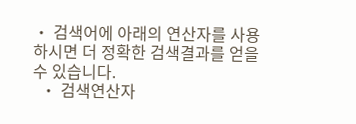• 검색어에 아래의 연산자를 사용하시면 더 정확한 검색결과를 얻을 수 있습니다.
  • 검색연산자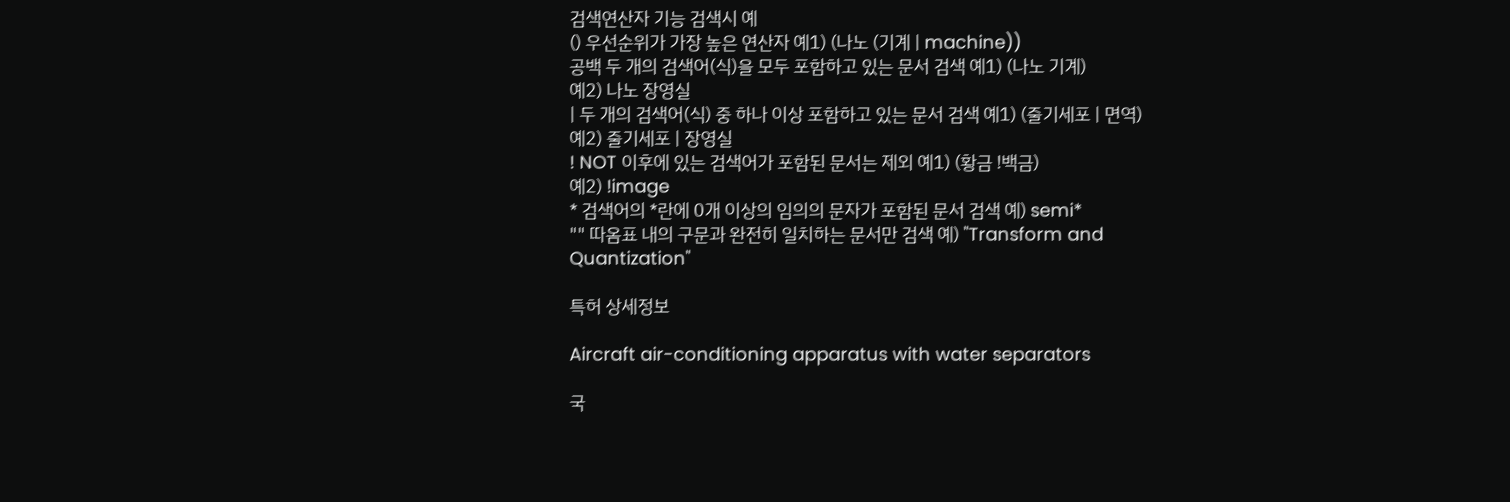검색연산자 기능 검색시 예
() 우선순위가 가장 높은 연산자 예1) (나노 (기계 | machine))
공백 두 개의 검색어(식)을 모두 포함하고 있는 문서 검색 예1) (나노 기계)
예2) 나노 장영실
| 두 개의 검색어(식) 중 하나 이상 포함하고 있는 문서 검색 예1) (줄기세포 | 면역)
예2) 줄기세포 | 장영실
! NOT 이후에 있는 검색어가 포함된 문서는 제외 예1) (황금 !백금)
예2) !image
* 검색어의 *란에 0개 이상의 임의의 문자가 포함된 문서 검색 예) semi*
"" 따옴표 내의 구문과 완전히 일치하는 문서만 검색 예) "Transform and Quantization"

특허 상세정보

Aircraft air-conditioning apparatus with water separators

국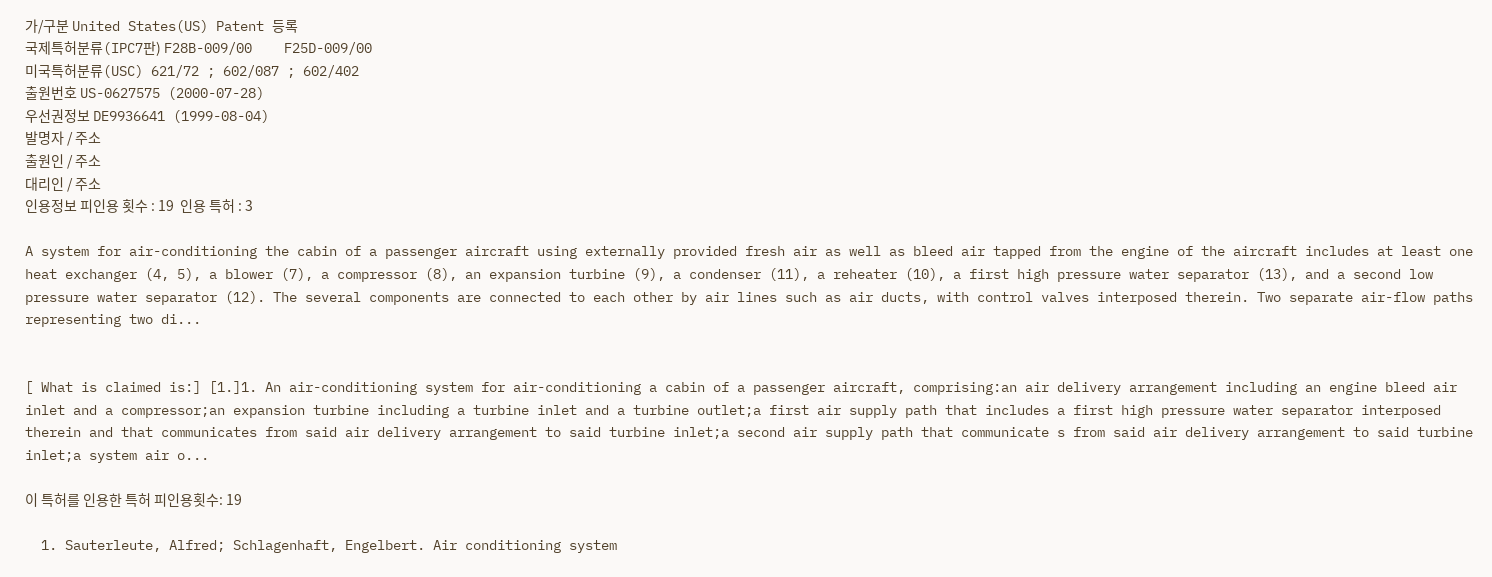가/구분 United States(US) Patent 등록
국제특허분류(IPC7판) F28B-009/00    F25D-009/00
미국특허분류(USC) 621/72 ; 602/087 ; 602/402
출원번호 US-0627575 (2000-07-28)
우선권정보 DE9936641 (1999-08-04)
발명자 / 주소
출원인 / 주소
대리인 / 주소
인용정보 피인용 횟수 : 19  인용 특허 : 3

A system for air-conditioning the cabin of a passenger aircraft using externally provided fresh air as well as bleed air tapped from the engine of the aircraft includes at least one heat exchanger (4, 5), a blower (7), a compressor (8), an expansion turbine (9), a condenser (11), a reheater (10), a first high pressure water separator (13), and a second low pressure water separator (12). The several components are connected to each other by air lines such as air ducts, with control valves interposed therein. Two separate air-flow paths representing two di...


[ What is claimed is:] [1.]1. An air-conditioning system for air-conditioning a cabin of a passenger aircraft, comprising:an air delivery arrangement including an engine bleed air inlet and a compressor;an expansion turbine including a turbine inlet and a turbine outlet;a first air supply path that includes a first high pressure water separator interposed therein and that communicates from said air delivery arrangement to said turbine inlet;a second air supply path that communicate s from said air delivery arrangement to said turbine inlet;a system air o...

이 특허를 인용한 특허 피인용횟수: 19

  1. Sauterleute, Alfred; Schlagenhaft, Engelbert. Air conditioning system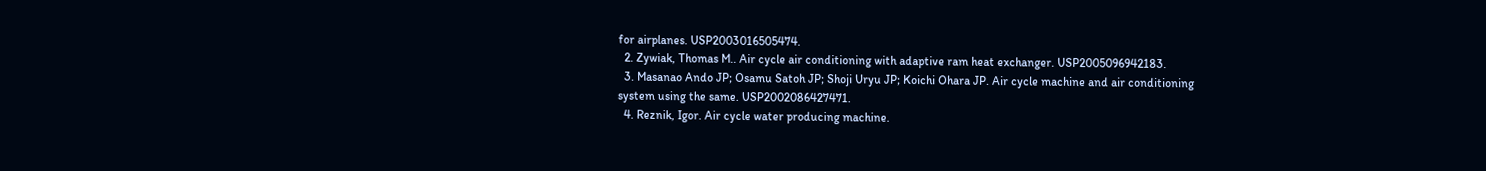for airplanes. USP2003016505474.
  2. Zywiak, Thomas M.. Air cycle air conditioning with adaptive ram heat exchanger. USP2005096942183.
  3. Masanao Ando JP; Osamu Satoh JP; Shoji Uryu JP; Koichi Ohara JP. Air cycle machine and air conditioning system using the same. USP2002086427471.
  4. Reznik, Igor. Air cycle water producing machine.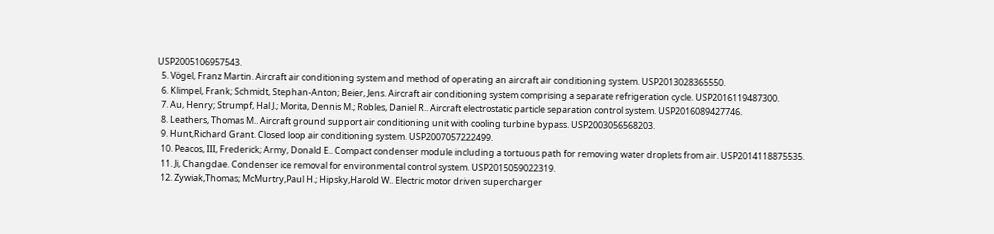USP2005106957543.
  5. Vögel, Franz Martin. Aircraft air conditioning system and method of operating an aircraft air conditioning system. USP2013028365550.
  6. Klimpel, Frank; Schmidt, Stephan-Anton; Beier, Jens. Aircraft air conditioning system comprising a separate refrigeration cycle. USP2016119487300.
  7. Au, Henry; Strumpf, Hal J.; Morita, Dennis M.; Robles, Daniel R.. Aircraft electrostatic particle separation control system. USP2016089427746.
  8. Leathers, Thomas M.. Aircraft ground support air conditioning unit with cooling turbine bypass. USP2003056568203.
  9. Hunt,Richard Grant. Closed loop air conditioning system. USP2007057222499.
  10. Peacos, III, Frederick; Army, Donald E.. Compact condenser module including a tortuous path for removing water droplets from air. USP2014118875535.
  11. Ji, Changdae. Condenser ice removal for environmental control system. USP2015059022319.
  12. Zywiak,Thomas; McMurtry,Paul H.; Hipsky,Harold W.. Electric motor driven supercharger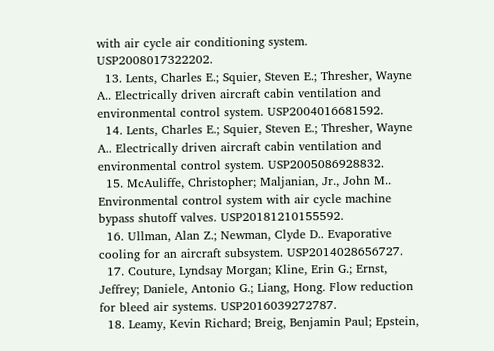with air cycle air conditioning system. USP2008017322202.
  13. Lents, Charles E.; Squier, Steven E.; Thresher, Wayne A.. Electrically driven aircraft cabin ventilation and environmental control system. USP2004016681592.
  14. Lents, Charles E.; Squier, Steven E.; Thresher, Wayne A.. Electrically driven aircraft cabin ventilation and environmental control system. USP2005086928832.
  15. McAuliffe, Christopher; Maljanian, Jr., John M.. Environmental control system with air cycle machine bypass shutoff valves. USP20181210155592.
  16. Ullman, Alan Z.; Newman, Clyde D.. Evaporative cooling for an aircraft subsystem. USP2014028656727.
  17. Couture, Lyndsay Morgan; Kline, Erin G.; Ernst, Jeffrey; Daniele, Antonio G.; Liang, Hong. Flow reduction for bleed air systems. USP2016039272787.
  18. Leamy, Kevin Richard; Breig, Benjamin Paul; Epstein,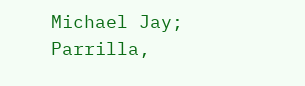Michael Jay; Parrilla,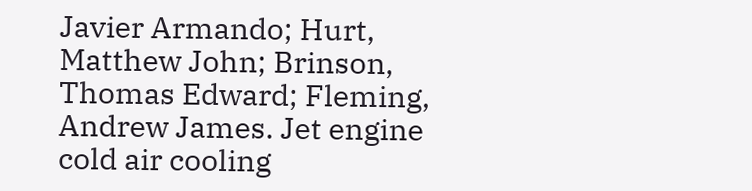Javier Armando; Hurt, Matthew John; Brinson, Thomas Edward; Fleming, Andrew James. Jet engine cold air cooling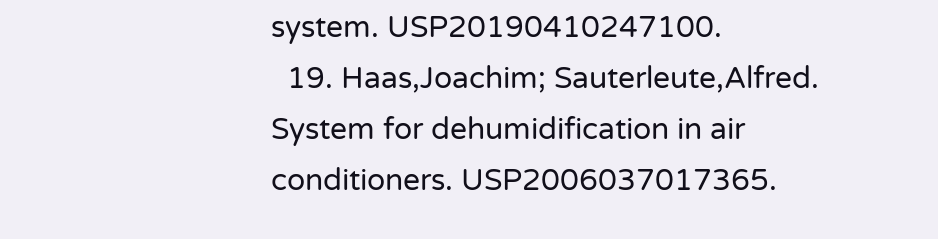system. USP20190410247100.
  19. Haas,Joachim; Sauterleute,Alfred. System for dehumidification in air conditioners. USP2006037017365.